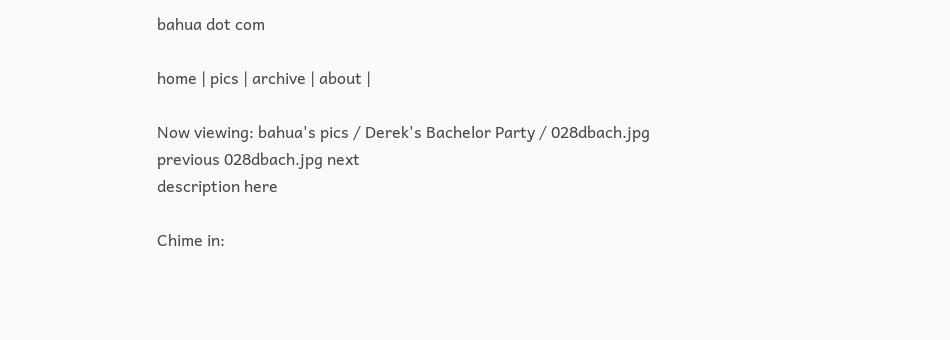bahua dot com

home | pics | archive | about |

Now viewing: bahua's pics / Derek's Bachelor Party / 028dbach.jpg
previous 028dbach.jpg next
description here

Chime in: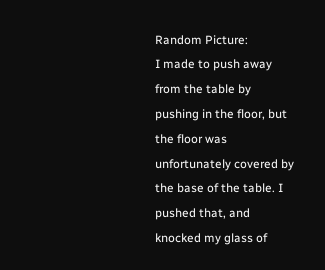Random Picture:
I made to push away from the table by pushing in the floor, but the floor was unfortunately covered by the base of the table. I pushed that, and knocked my glass of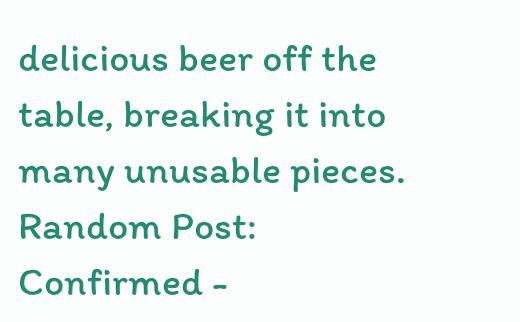delicious beer off the table, breaking it into many unusable pieces.
Random Post:
Confirmed -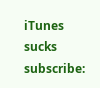iTunes sucks
subscribe: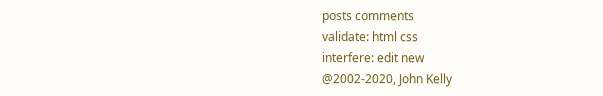posts comments
validate: html css
interfere: edit new
@2002-2020, John Kelly